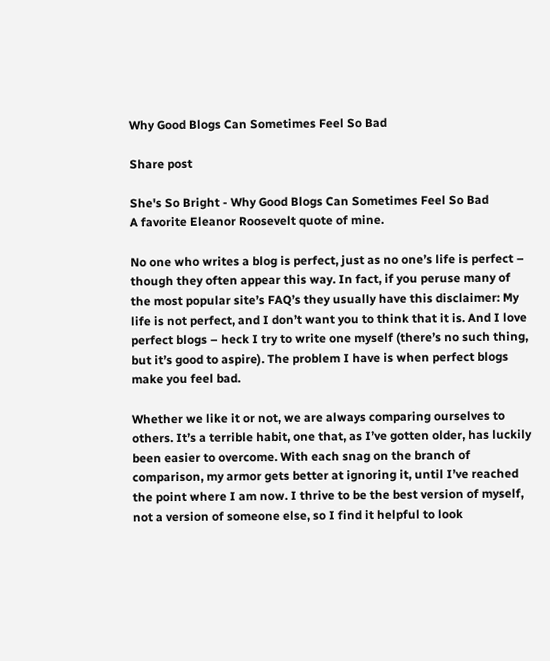Why Good Blogs Can Sometimes Feel So Bad

Share post

She's So Bright - Why Good Blogs Can Sometimes Feel So Bad
A favorite Eleanor Roosevelt quote of mine.

No one who writes a blog is perfect, just as no one’s life is perfect – though they often appear this way. In fact, if you peruse many of the most popular site’s FAQ’s they usually have this disclaimer: My life is not perfect, and I don’t want you to think that it is. And I love perfect blogs – heck I try to write one myself (there’s no such thing, but it’s good to aspire). The problem I have is when perfect blogs make you feel bad.

Whether we like it or not, we are always comparing ourselves to others. It’s a terrible habit, one that, as I’ve gotten older, has luckily been easier to overcome. With each snag on the branch of comparison, my armor gets better at ignoring it, until I’ve reached the point where I am now. I thrive to be the best version of myself, not a version of someone else, so I find it helpful to look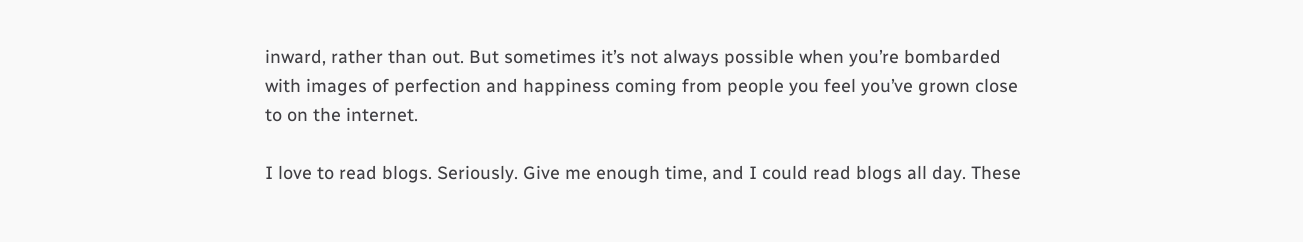inward, rather than out. But sometimes it’s not always possible when you’re bombarded with images of perfection and happiness coming from people you feel you’ve grown close to on the internet.

I love to read blogs. Seriously. Give me enough time, and I could read blogs all day. These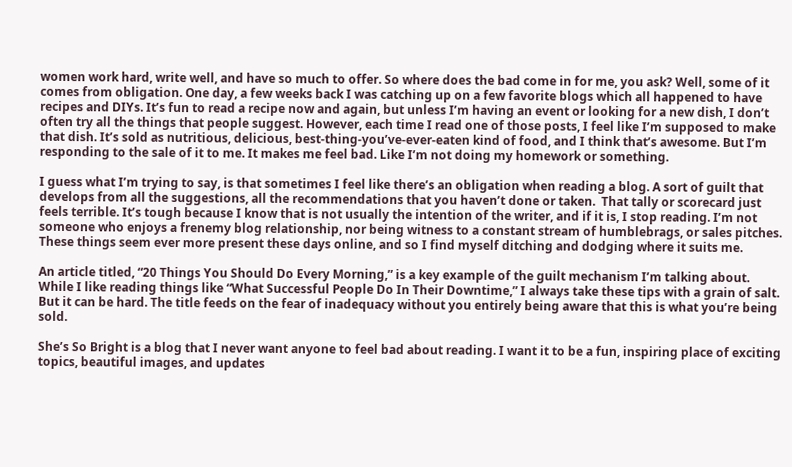women work hard, write well, and have so much to offer. So where does the bad come in for me, you ask? Well, some of it comes from obligation. One day, a few weeks back I was catching up on a few favorite blogs which all happened to have recipes and DIYs. It’s fun to read a recipe now and again, but unless I’m having an event or looking for a new dish, I don’t often try all the things that people suggest. However, each time I read one of those posts, I feel like I’m supposed to make that dish. It’s sold as nutritious, delicious, best-thing-you’ve-ever-eaten kind of food, and I think that’s awesome. But I’m responding to the sale of it to me. It makes me feel bad. Like I’m not doing my homework or something.

I guess what I’m trying to say, is that sometimes I feel like there’s an obligation when reading a blog. A sort of guilt that develops from all the suggestions, all the recommendations that you haven’t done or taken.  That tally or scorecard just feels terrible. It’s tough because I know that is not usually the intention of the writer, and if it is, I stop reading. I’m not someone who enjoys a frenemy blog relationship, nor being witness to a constant stream of humblebrags, or sales pitches. These things seem ever more present these days online, and so I find myself ditching and dodging where it suits me.

An article titled, “20 Things You Should Do Every Morning,” is a key example of the guilt mechanism I’m talking about. While I like reading things like “What Successful People Do In Their Downtime,” I always take these tips with a grain of salt. But it can be hard. The title feeds on the fear of inadequacy without you entirely being aware that this is what you’re being sold.

She’s So Bright is a blog that I never want anyone to feel bad about reading. I want it to be a fun, inspiring place of exciting topics, beautiful images, and updates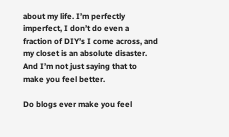about my life. I’m perfectly imperfect, I don’t do even a fraction of DIY’s I come across, and my closet is an absolute disaster. And I’m not just saying that to make you feel better.

Do blogs ever make you feel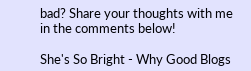bad? Share your thoughts with me in the comments below!

She's So Bright - Why Good Blogs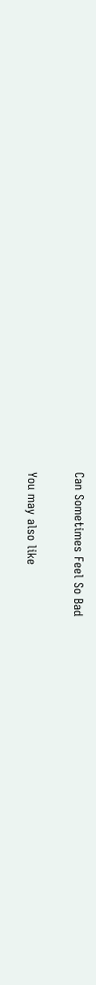Can Sometimes Feel So Bad

You may also like